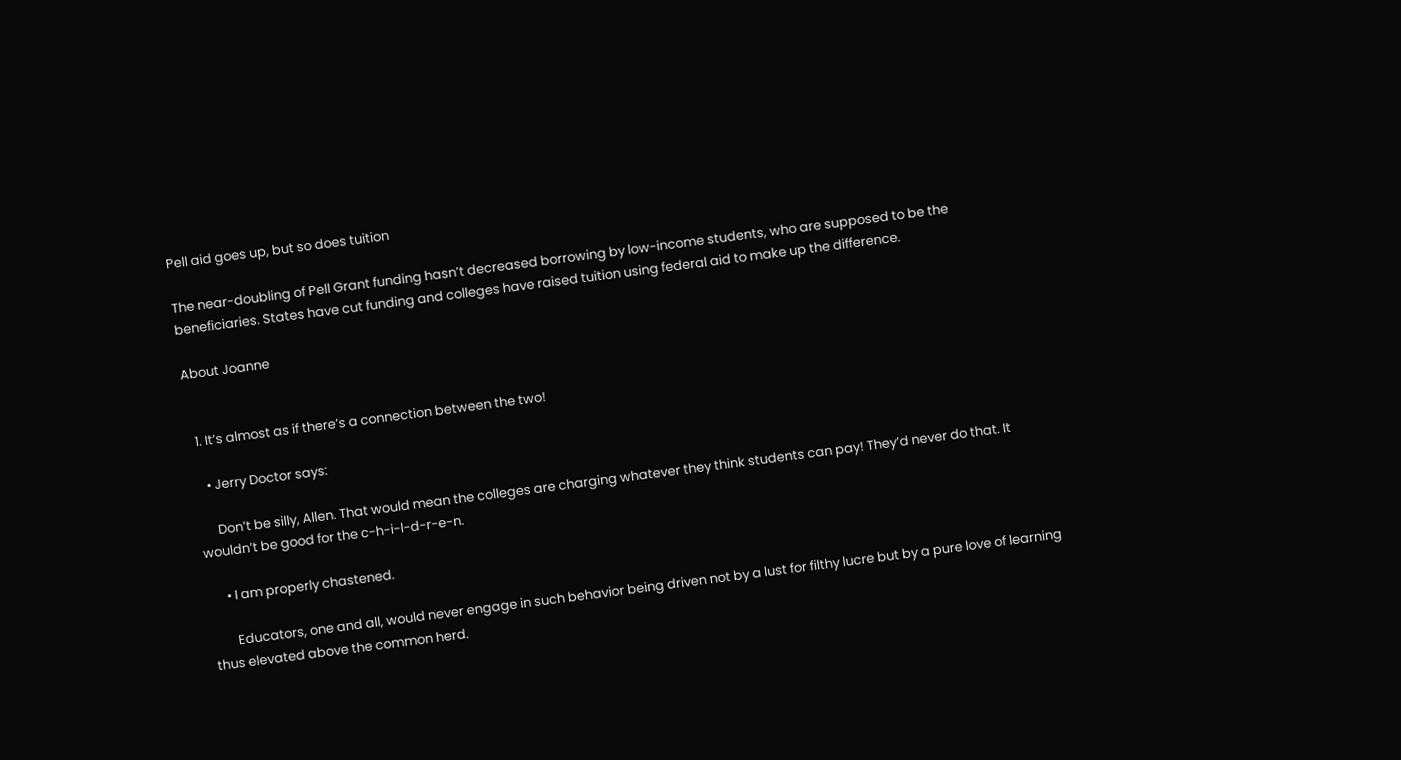Pell aid goes up, but so does tuition

The near-doubling of Pell Grant funding hasn’t decreased borrowing by low-income students, who are supposed to be the beneficiaries. States have cut funding and colleges have raised tuition using federal aid to make up the difference.

About Joanne


  1. It’s almost as if there’s a connection between the two!

    • Jerry Doctor says:

      Don’t be silly, Allen. That would mean the colleges are charging whatever they think students can pay! They’d never do that. It wouldn’t be good for the c-h-i-l-d-r-e-n.

      • I am properly chastened.

        Educators, one and all, would never engage in such behavior being driven not by a lust for filthy lucre but by a pure love of learning thus elevated above the common herd.